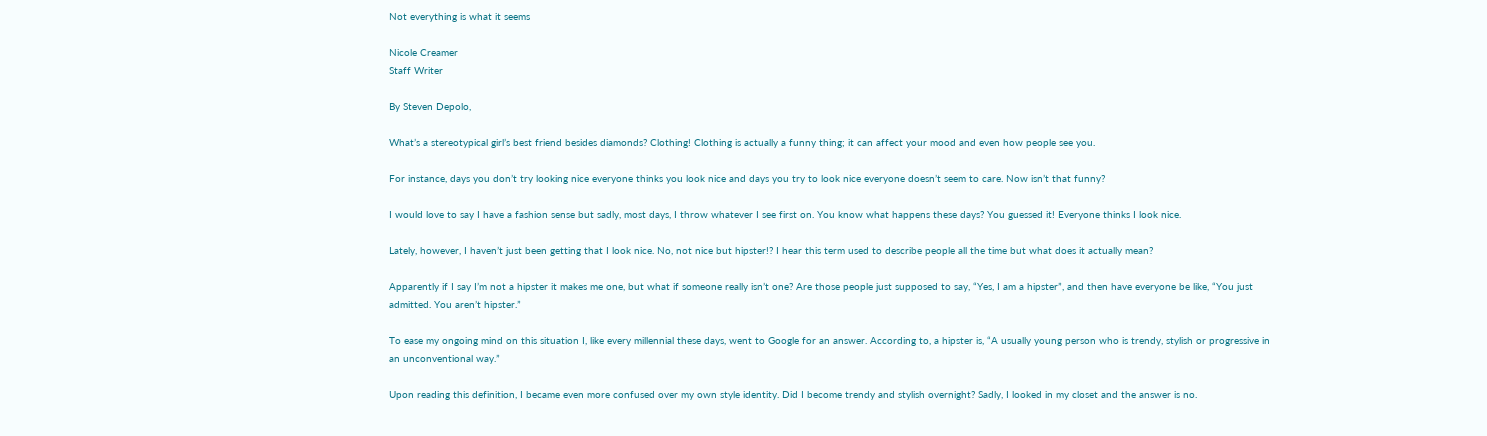Not everything is what it seems

Nicole Creamer
Staff Writer

By Steven Depolo,

What’s a stereotypical girl’s best friend besides diamonds? Clothing! Clothing is actually a funny thing; it can affect your mood and even how people see you.

For instance, days you don’t try looking nice everyone thinks you look nice and days you try to look nice everyone doesn’t seem to care. Now isn’t that funny?

I would love to say I have a fashion sense but sadly, most days, I throw whatever I see first on. You know what happens these days? You guessed it! Everyone thinks I look nice.

Lately, however, I haven’t just been getting that I look nice. No, not nice but hipster!? I hear this term used to describe people all the time but what does it actually mean?

Apparently if I say I’m not a hipster it makes me one, but what if someone really isn’t one? Are those people just supposed to say, “Yes, I am a hipster”, and then have everyone be like, “You just admitted. You aren’t hipster.”

To ease my ongoing mind on this situation I, like every millennial these days, went to Google for an answer. According to, a hipster is, “A usually young person who is trendy, stylish or progressive in an unconventional way.”

Upon reading this definition, I became even more confused over my own style identity. Did I become trendy and stylish overnight? Sadly, I looked in my closet and the answer is no.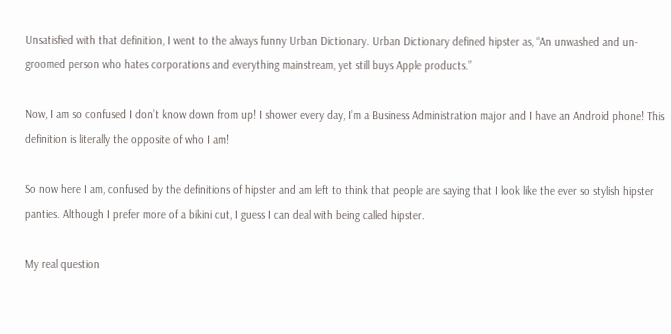Unsatisfied with that definition, I went to the always funny Urban Dictionary. Urban Dictionary defined hipster as, “An unwashed and un-groomed person who hates corporations and everything mainstream, yet still buys Apple products.”

Now, I am so confused I don’t know down from up! I shower every day, I’m a Business Administration major and I have an Android phone! This definition is literally the opposite of who I am!

So now here I am, confused by the definitions of hipster and am left to think that people are saying that I look like the ever so stylish hipster panties. Although I prefer more of a bikini cut, I guess I can deal with being called hipster.

My real question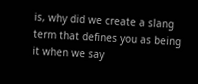is, why did we create a slang term that defines you as being it when we say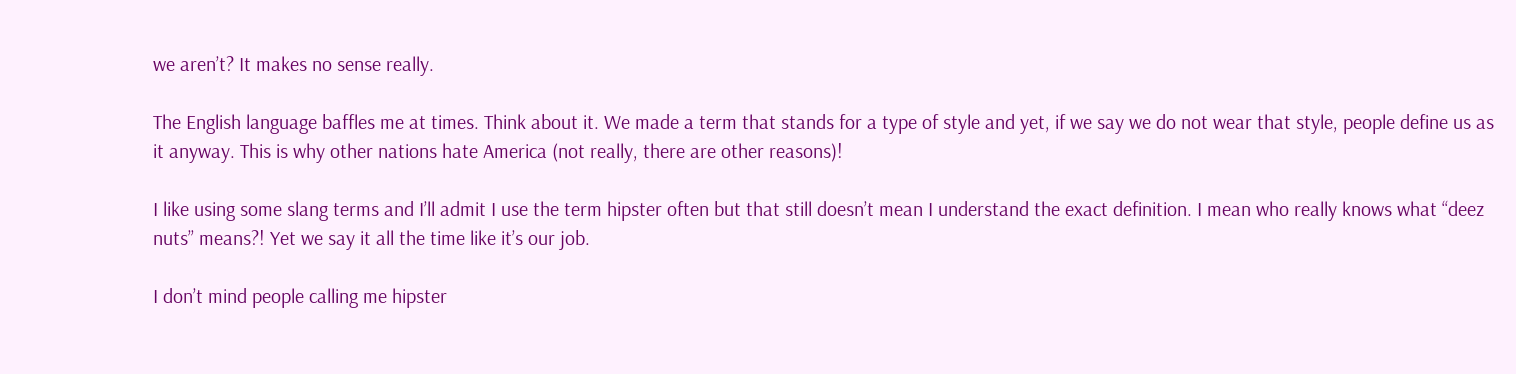we aren’t? It makes no sense really.

The English language baffles me at times. Think about it. We made a term that stands for a type of style and yet, if we say we do not wear that style, people define us as it anyway. This is why other nations hate America (not really, there are other reasons)!

I like using some slang terms and I’ll admit I use the term hipster often but that still doesn’t mean I understand the exact definition. I mean who really knows what “deez nuts” means?! Yet we say it all the time like it’s our job.

I don’t mind people calling me hipster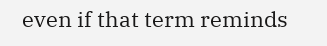even if that term reminds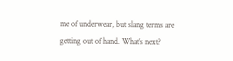me of underwear, but slang terms are getting out of hand. What’s next?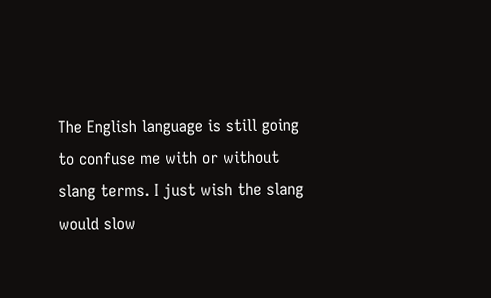The English language is still going to confuse me with or without slang terms. I just wish the slang would slow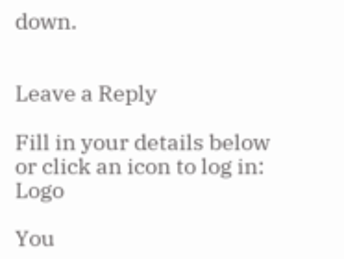down.


Leave a Reply

Fill in your details below or click an icon to log in: Logo

You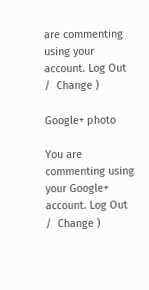are commenting using your account. Log Out /  Change )

Google+ photo

You are commenting using your Google+ account. Log Out /  Change )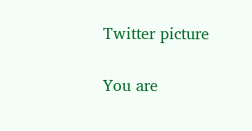Twitter picture

You are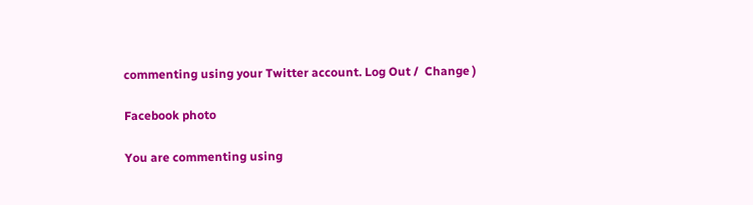commenting using your Twitter account. Log Out /  Change )

Facebook photo

You are commenting using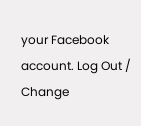your Facebook account. Log Out /  Change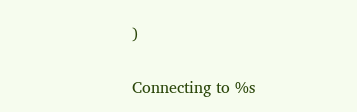)


Connecting to %s